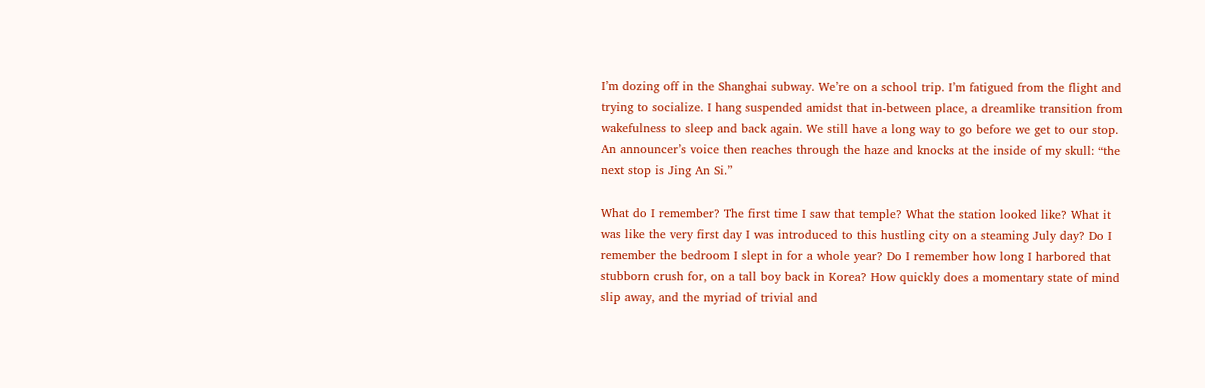I’m dozing off in the Shanghai subway. We’re on a school trip. I’m fatigued from the flight and trying to socialize. I hang suspended amidst that in-between place, a dreamlike transition from wakefulness to sleep and back again. We still have a long way to go before we get to our stop. An announcer’s voice then reaches through the haze and knocks at the inside of my skull: “the next stop is Jing An Si.”

What do I remember? The first time I saw that temple? What the station looked like? What it was like the very first day I was introduced to this hustling city on a steaming July day? Do I remember the bedroom I slept in for a whole year? Do I remember how long I harbored that stubborn crush for, on a tall boy back in Korea? How quickly does a momentary state of mind slip away, and the myriad of trivial and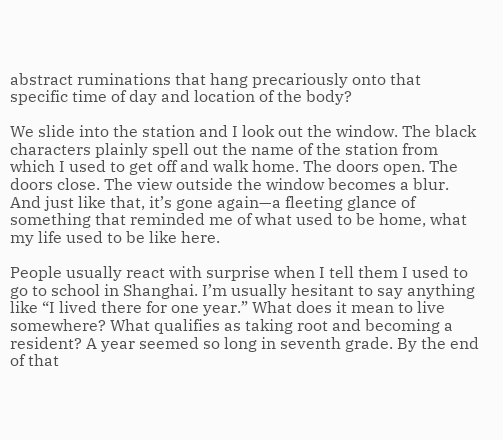abstract ruminations that hang precariously onto that specific time of day and location of the body?

We slide into the station and I look out the window. The black characters plainly spell out the name of the station from which I used to get off and walk home. The doors open. The doors close. The view outside the window becomes a blur. And just like that, it’s gone again—a fleeting glance of something that reminded me of what used to be home, what my life used to be like here.

People usually react with surprise when I tell them I used to go to school in Shanghai. I’m usually hesitant to say anything like “I lived there for one year.” What does it mean to live somewhere? What qualifies as taking root and becoming a resident? A year seemed so long in seventh grade. By the end of that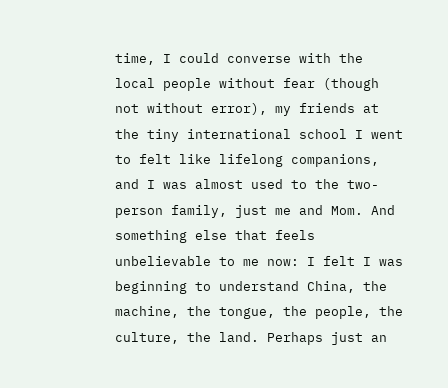time, I could converse with the local people without fear (though not without error), my friends at the tiny international school I went to felt like lifelong companions, and I was almost used to the two-person family, just me and Mom. And something else that feels unbelievable to me now: I felt I was beginning to understand China, the machine, the tongue, the people, the culture, the land. Perhaps just an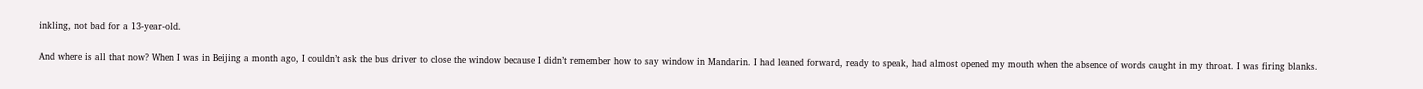inkling, not bad for a 13-year-old.

And where is all that now? When I was in Beijing a month ago, I couldn’t ask the bus driver to close the window because I didn’t remember how to say window in Mandarin. I had leaned forward, ready to speak, had almost opened my mouth when the absence of words caught in my throat. I was firing blanks.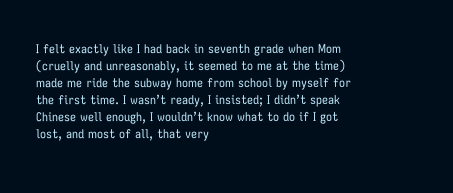I felt exactly like I had back in seventh grade when Mom (cruelly and unreasonably, it seemed to me at the time) made me ride the subway home from school by myself for the first time. I wasn’t ready, I insisted; I didn’t speak Chinese well enough, I wouldn’t know what to do if I got lost, and most of all, that very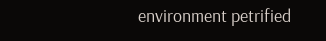environment petrified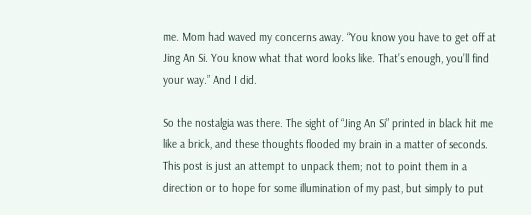me. Mom had waved my concerns away. “You know you have to get off at Jing An Si. You know what that word looks like. That’s enough, you’ll find your way.” And I did.

So the nostalgia was there. The sight of “Jing An Si” printed in black hit me like a brick, and these thoughts flooded my brain in a matter of seconds. This post is just an attempt to unpack them; not to point them in a direction or to hope for some illumination of my past, but simply to put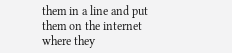them in a line and put them on the internet where they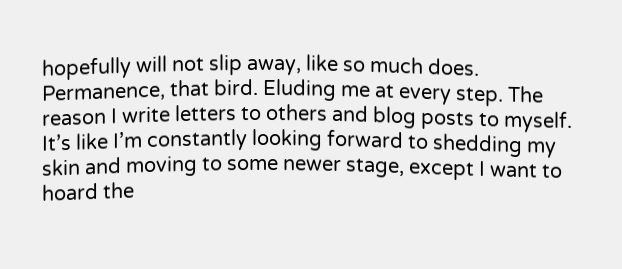hopefully will not slip away, like so much does. Permanence, that bird. Eluding me at every step. The reason I write letters to others and blog posts to myself. It’s like I’m constantly looking forward to shedding my skin and moving to some newer stage, except I want to hoard the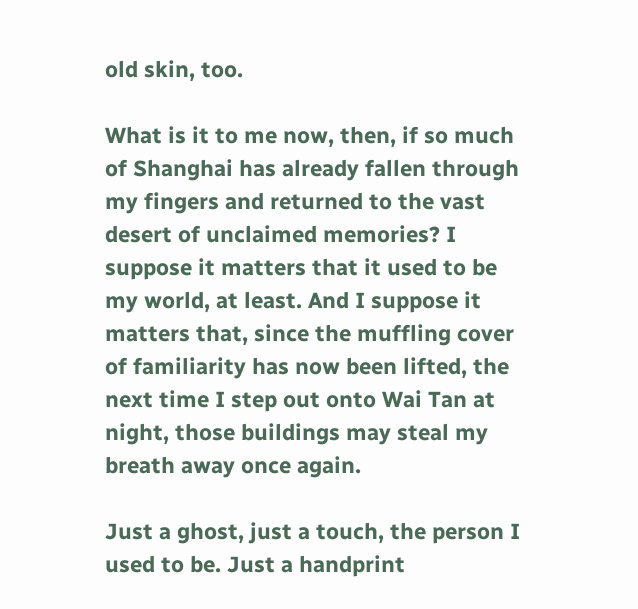old skin, too.

What is it to me now, then, if so much of Shanghai has already fallen through my fingers and returned to the vast desert of unclaimed memories? I suppose it matters that it used to be my world, at least. And I suppose it matters that, since the muffling cover of familiarity has now been lifted, the next time I step out onto Wai Tan at night, those buildings may steal my breath away once again.

Just a ghost, just a touch, the person I used to be. Just a handprint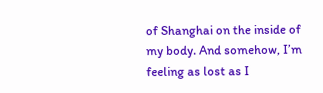of Shanghai on the inside of my body. And somehow, I’m feeling as lost as I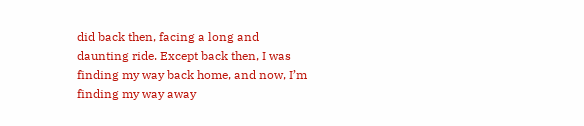did back then, facing a long and daunting ride. Except back then, I was finding my way back home, and now, I’m finding my way away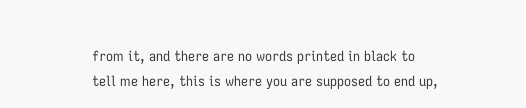from it, and there are no words printed in black to tell me here, this is where you are supposed to end up,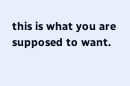this is what you are supposed to want.